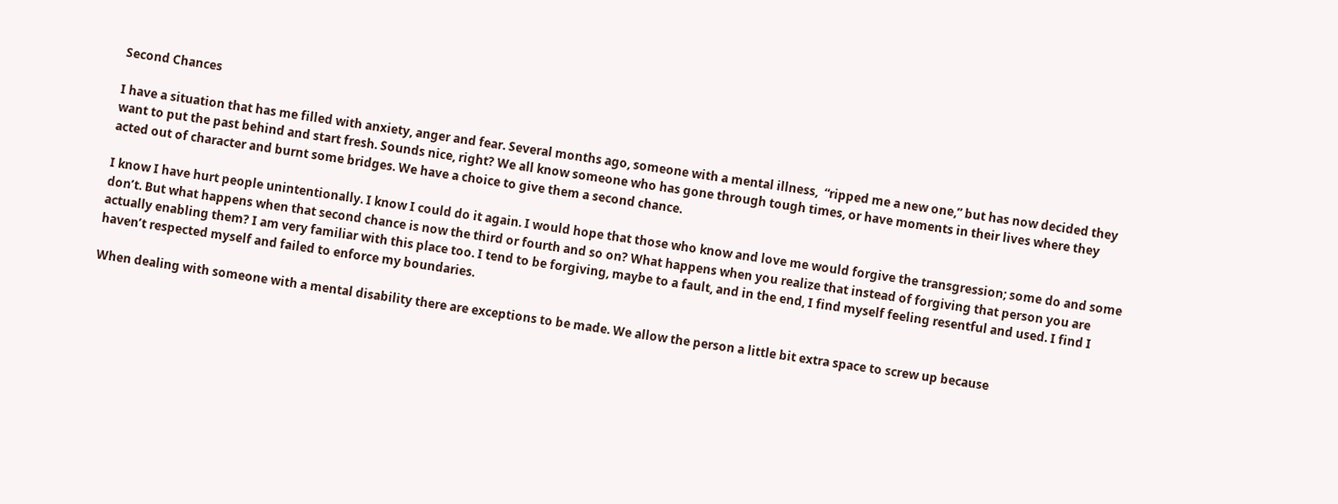Second Chances

I have a situation that has me filled with anxiety, anger and fear. Several months ago, someone with a mental illness,  “ripped me a new one,” but has now decided they want to put the past behind and start fresh. Sounds nice, right? We all know someone who has gone through tough times, or have moments in their lives where they acted out of character and burnt some bridges. We have a choice to give them a second chance.

I know I have hurt people unintentionally. I know I could do it again. I would hope that those who know and love me would forgive the transgression; some do and some don’t. But what happens when that second chance is now the third or fourth and so on? What happens when you realize that instead of forgiving that person you are actually enabling them? I am very familiar with this place too. I tend to be forgiving, maybe to a fault, and in the end, I find myself feeling resentful and used. I find I haven’t respected myself and failed to enforce my boundaries.

When dealing with someone with a mental disability there are exceptions to be made. We allow the person a little bit extra space to screw up because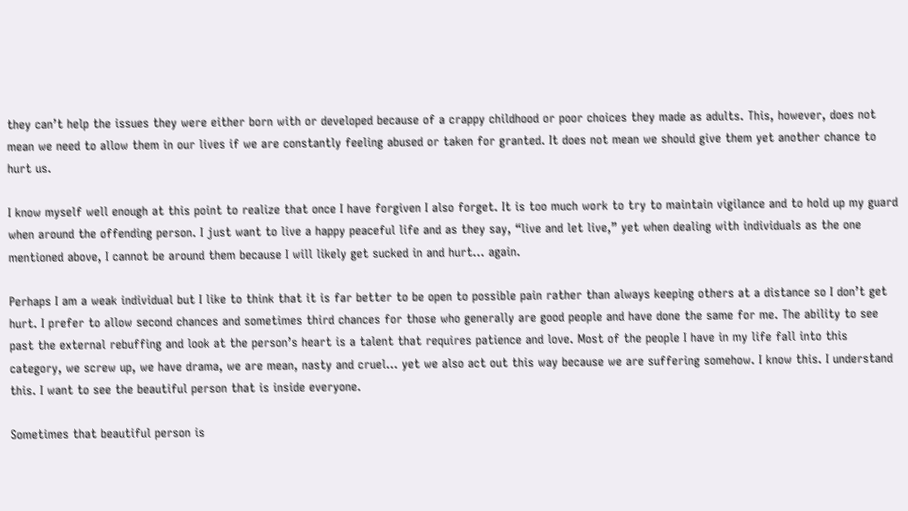they can’t help the issues they were either born with or developed because of a crappy childhood or poor choices they made as adults. This, however, does not mean we need to allow them in our lives if we are constantly feeling abused or taken for granted. It does not mean we should give them yet another chance to hurt us.

I know myself well enough at this point to realize that once I have forgiven I also forget. It is too much work to try to maintain vigilance and to hold up my guard when around the offending person. I just want to live a happy peaceful life and as they say, “live and let live,” yet when dealing with individuals as the one mentioned above, I cannot be around them because I will likely get sucked in and hurt… again.

Perhaps I am a weak individual but I like to think that it is far better to be open to possible pain rather than always keeping others at a distance so I don’t get hurt. I prefer to allow second chances and sometimes third chances for those who generally are good people and have done the same for me. The ability to see past the external rebuffing and look at the person’s heart is a talent that requires patience and love. Most of the people I have in my life fall into this category, we screw up, we have drama, we are mean, nasty and cruel… yet we also act out this way because we are suffering somehow. I know this. I understand this. I want to see the beautiful person that is inside everyone.

Sometimes that beautiful person is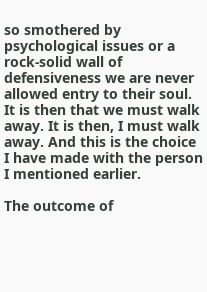so smothered by psychological issues or a rock-solid wall of defensiveness we are never allowed entry to their soul. It is then that we must walk away. It is then, I must walk away. And this is the choice I have made with the person I mentioned earlier.

The outcome of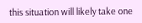this situation will likely take one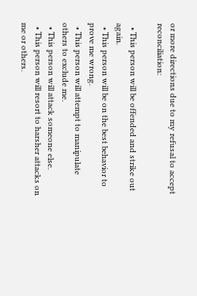or more directions due to my refusal to accept reconciliation:

  • This person will be offended and strike out again.
  • This person will be on the best behavior to prove me wrong.
  • This person will attempt to manipulate others to exclude me.
  • This person will attack someone else.
  • This person will resort to harsher attacks on me or others.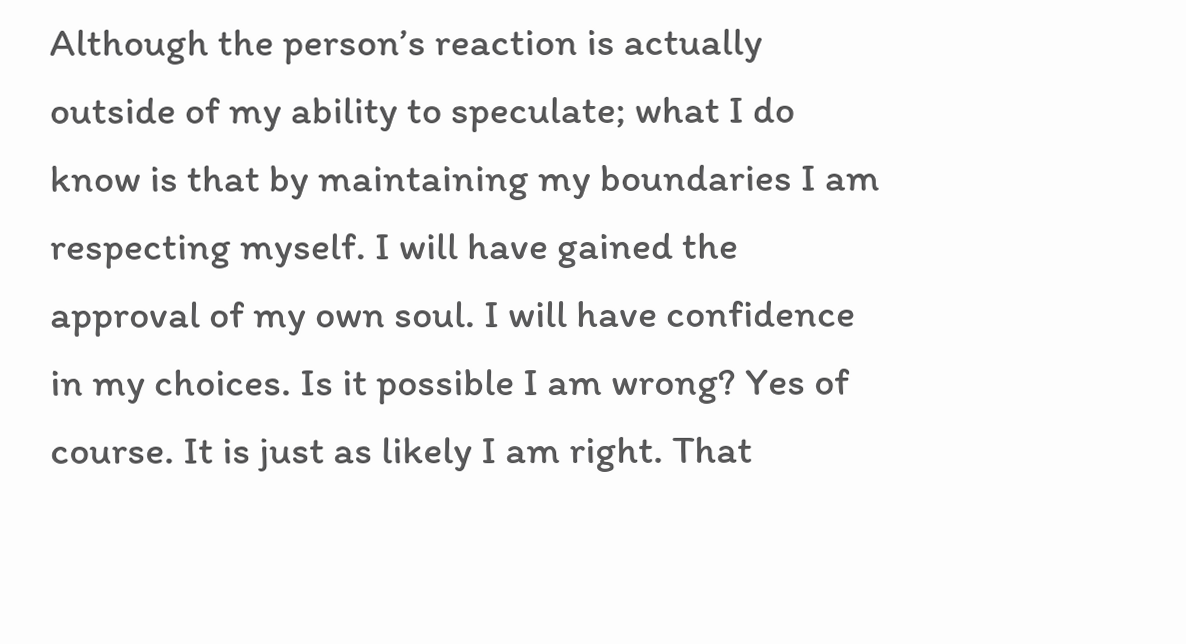Although the person’s reaction is actually outside of my ability to speculate; what I do know is that by maintaining my boundaries I am respecting myself. I will have gained the approval of my own soul. I will have confidence in my choices. Is it possible I am wrong? Yes of course. It is just as likely I am right. That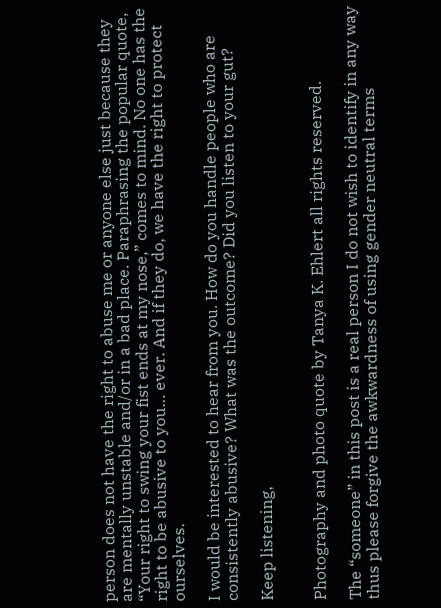person does not have the right to abuse me or anyone else just because they are mentally unstable and/or in a bad place. Paraphrasing the popular quote, “Your right to swing your fist ends at my nose,” comes to mind. No one has the right to be abusive to you… ever. And if they do, we have the right to protect ourselves.

I would be interested to hear from you. How do you handle people who are consistently abusive? What was the outcome? Did you listen to your gut?

Keep listening,


Photography and photo quote by Tanya K. Ehlert all rights reserved.

The “someone” in this post is a real person I do not wish to identify in any way thus please forgive the awkwardness of using gender neutral terms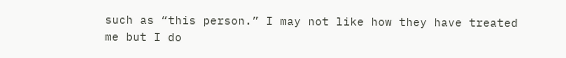such as “this person.” I may not like how they have treated me but I do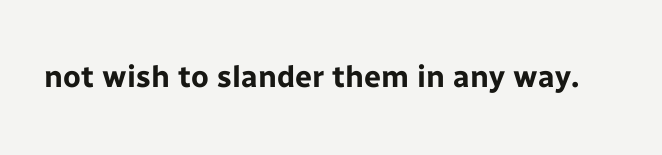not wish to slander them in any way.